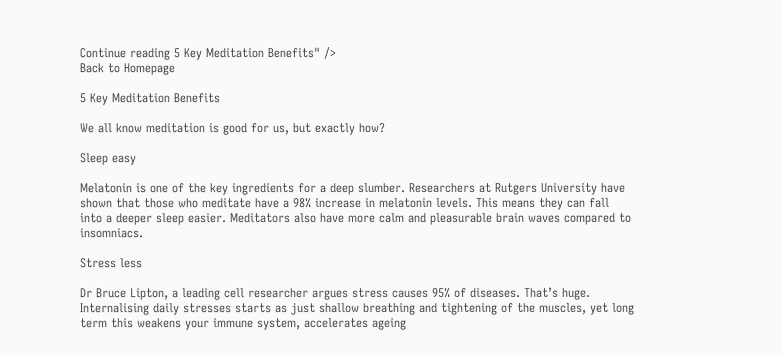Continue reading 5 Key Meditation Benefits" />
Back to Homepage

5 Key Meditation Benefits

We all know meditation is good for us, but exactly how?

Sleep easy

Melatonin is one of the key ingredients for a deep slumber. Researchers at Rutgers University have shown that those who meditate have a 98% increase in melatonin levels. This means they can fall into a deeper sleep easier. Meditators also have more calm and pleasurable brain waves compared to insomniacs.

Stress less

Dr Bruce Lipton, a leading cell researcher argues stress causes 95% of diseases. That’s huge. Internalising daily stresses starts as just shallow breathing and tightening of the muscles, yet long term this weakens your immune system, accelerates ageing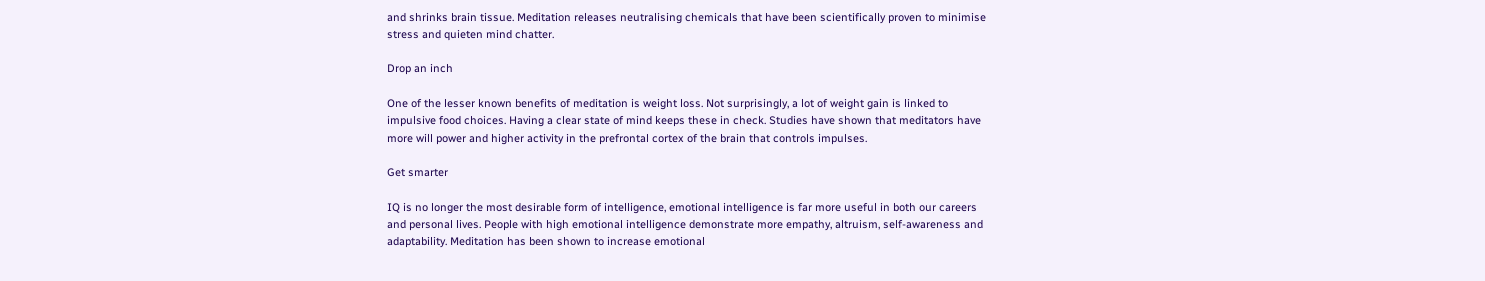and shrinks brain tissue. Meditation releases neutralising chemicals that have been scientifically proven to minimise stress and quieten mind chatter.

Drop an inch

One of the lesser known benefits of meditation is weight loss. Not surprisingly, a lot of weight gain is linked to impulsive food choices. Having a clear state of mind keeps these in check. Studies have shown that meditators have more will power and higher activity in the prefrontal cortex of the brain that controls impulses.

Get smarter

IQ is no longer the most desirable form of intelligence, emotional intelligence is far more useful in both our careers and personal lives. People with high emotional intelligence demonstrate more empathy, altruism, self-awareness and adaptability. Meditation has been shown to increase emotional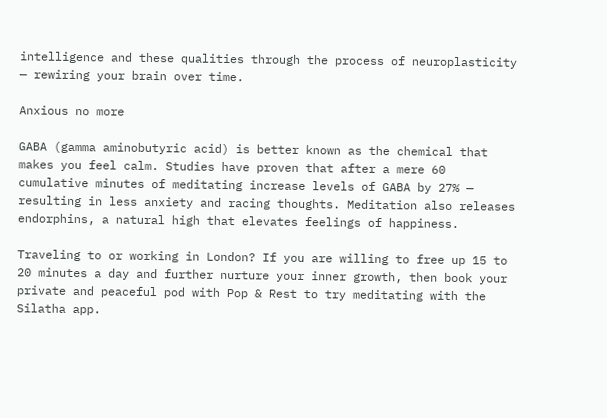intelligence and these qualities through the process of neuroplasticity — rewiring your brain over time.

Anxious no more

GABA (gamma aminobutyric acid) is better known as the chemical that makes you feel calm. Studies have proven that after a mere 60 cumulative minutes of meditating increase levels of GABA by 27% — resulting in less anxiety and racing thoughts. Meditation also releases endorphins, a natural high that elevates feelings of happiness.

Traveling to or working in London? If you are willing to free up 15 to 20 minutes a day and further nurture your inner growth, then book your private and peaceful pod with Pop & Rest to try meditating with the Silatha app.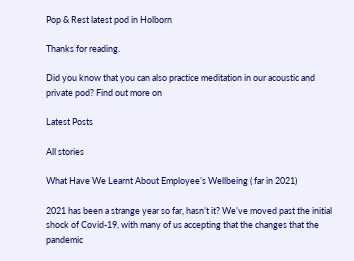Pop & Rest latest pod in Holborn

Thanks for reading.

Did you know that you can also practice meditation in our acoustic and private pod? Find out more on

Latest Posts

All stories

What Have We Learnt About Employee’s Wellbeing ( far in 2021)

2021 has been a strange year so far, hasn’t it? We’ve moved past the initial shock of Covid-19, with many of us accepting that the changes that the pandemic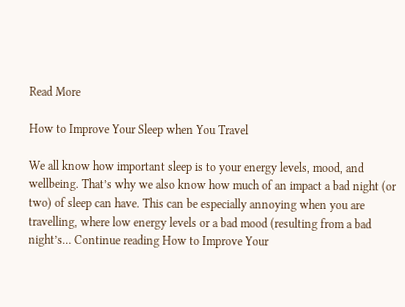Read More

How to Improve Your Sleep when You Travel

We all know how important sleep is to your energy levels, mood, and wellbeing. That’s why we also know how much of an impact a bad night (or two) of sleep can have. This can be especially annoying when you are travelling, where low energy levels or a bad mood (resulting from a bad night’s… Continue reading How to Improve Your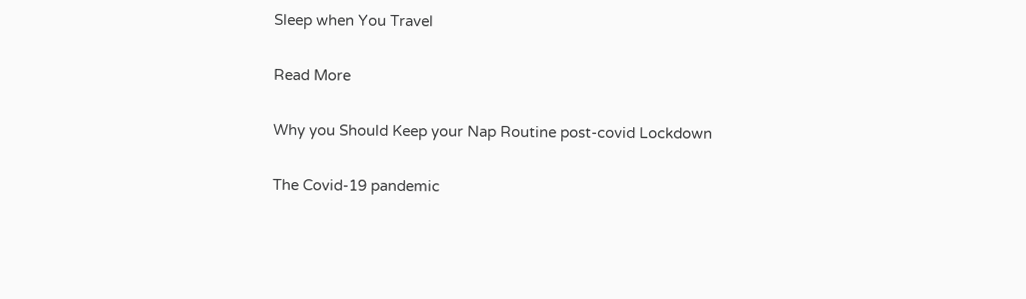Sleep when You Travel

Read More

Why you Should Keep your Nap Routine post-covid Lockdown

The Covid-19 pandemic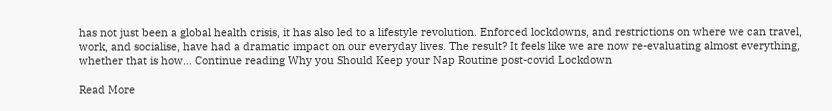has not just been a global health crisis, it has also led to a lifestyle revolution. Enforced lockdowns, and restrictions on where we can travel, work, and socialise, have had a dramatic impact on our everyday lives. The result? It feels like we are now re-evaluating almost everything, whether that is how… Continue reading Why you Should Keep your Nap Routine post-covid Lockdown

Read More